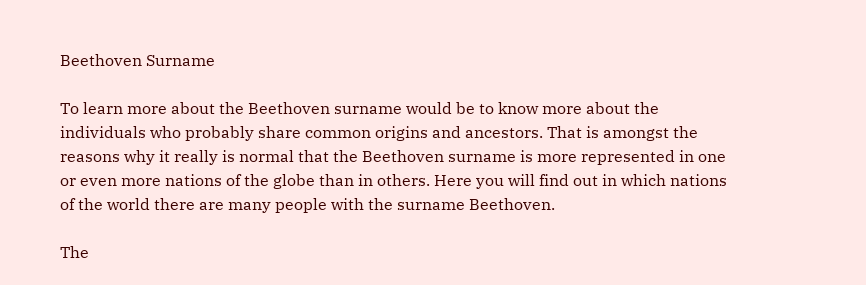Beethoven Surname

To learn more about the Beethoven surname would be to know more about the individuals who probably share common origins and ancestors. That is amongst the reasons why it really is normal that the Beethoven surname is more represented in one or even more nations of the globe than in others. Here you will find out in which nations of the world there are many people with the surname Beethoven.

The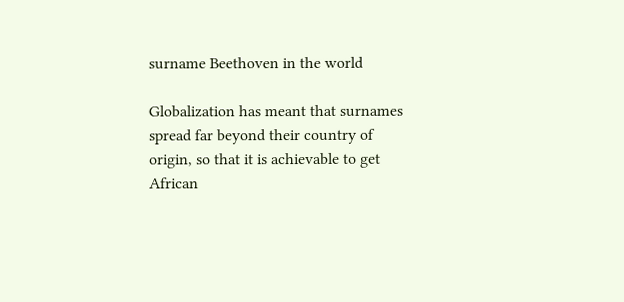surname Beethoven in the world

Globalization has meant that surnames spread far beyond their country of origin, so that it is achievable to get African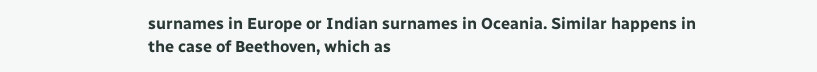surnames in Europe or Indian surnames in Oceania. Similar happens in the case of Beethoven, which as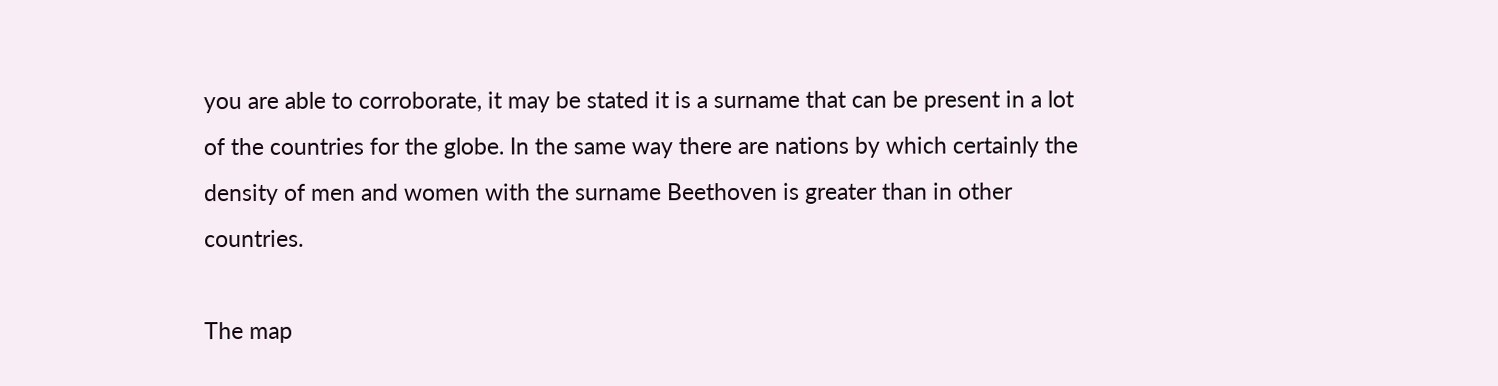you are able to corroborate, it may be stated it is a surname that can be present in a lot of the countries for the globe. In the same way there are nations by which certainly the density of men and women with the surname Beethoven is greater than in other countries.

The map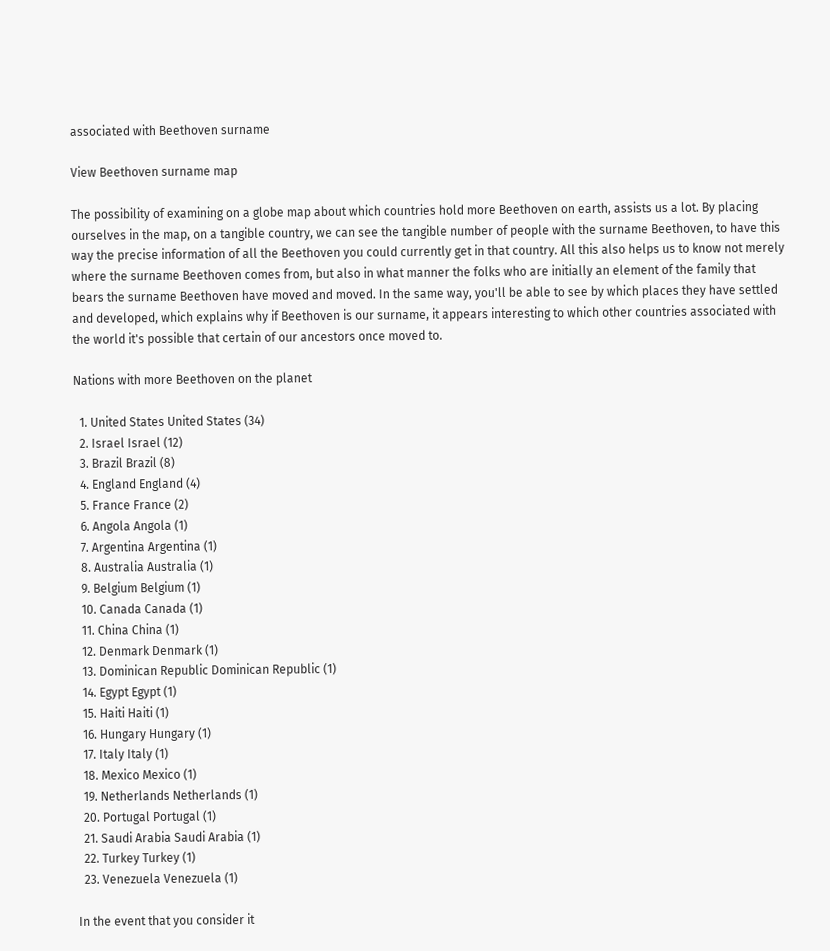associated with Beethoven surname

View Beethoven surname map

The possibility of examining on a globe map about which countries hold more Beethoven on earth, assists us a lot. By placing ourselves in the map, on a tangible country, we can see the tangible number of people with the surname Beethoven, to have this way the precise information of all the Beethoven you could currently get in that country. All this also helps us to know not merely where the surname Beethoven comes from, but also in what manner the folks who are initially an element of the family that bears the surname Beethoven have moved and moved. In the same way, you'll be able to see by which places they have settled and developed, which explains why if Beethoven is our surname, it appears interesting to which other countries associated with the world it's possible that certain of our ancestors once moved to.

Nations with more Beethoven on the planet

  1. United States United States (34)
  2. Israel Israel (12)
  3. Brazil Brazil (8)
  4. England England (4)
  5. France France (2)
  6. Angola Angola (1)
  7. Argentina Argentina (1)
  8. Australia Australia (1)
  9. Belgium Belgium (1)
  10. Canada Canada (1)
  11. China China (1)
  12. Denmark Denmark (1)
  13. Dominican Republic Dominican Republic (1)
  14. Egypt Egypt (1)
  15. Haiti Haiti (1)
  16. Hungary Hungary (1)
  17. Italy Italy (1)
  18. Mexico Mexico (1)
  19. Netherlands Netherlands (1)
  20. Portugal Portugal (1)
  21. Saudi Arabia Saudi Arabia (1)
  22. Turkey Turkey (1)
  23. Venezuela Venezuela (1)

In the event that you consider it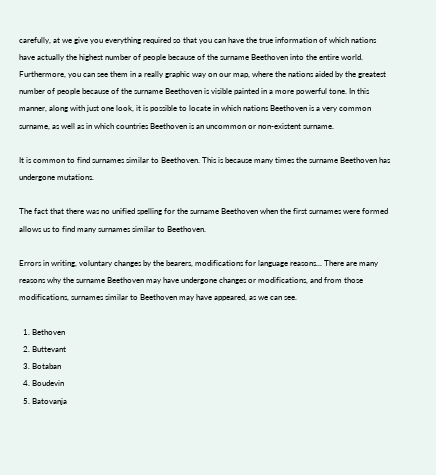carefully, at we give you everything required so that you can have the true information of which nations have actually the highest number of people because of the surname Beethoven into the entire world. Furthermore, you can see them in a really graphic way on our map, where the nations aided by the greatest number of people because of the surname Beethoven is visible painted in a more powerful tone. In this manner, along with just one look, it is possible to locate in which nations Beethoven is a very common surname, as well as in which countries Beethoven is an uncommon or non-existent surname.

It is common to find surnames similar to Beethoven. This is because many times the surname Beethoven has undergone mutations.

The fact that there was no unified spelling for the surname Beethoven when the first surnames were formed allows us to find many surnames similar to Beethoven.

Errors in writing, voluntary changes by the bearers, modifications for language reasons... There are many reasons why the surname Beethoven may have undergone changes or modifications, and from those modifications, surnames similar to Beethoven may have appeared, as we can see.

  1. Bethoven
  2. Buttevant
  3. Botaban
  4. Boudevin
  5. Batovanja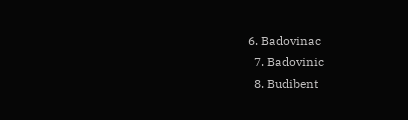6. Badovinac
  7. Badovinic
  8. Budibent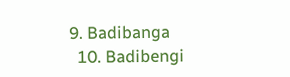9. Badibanga
  10. Badibengi